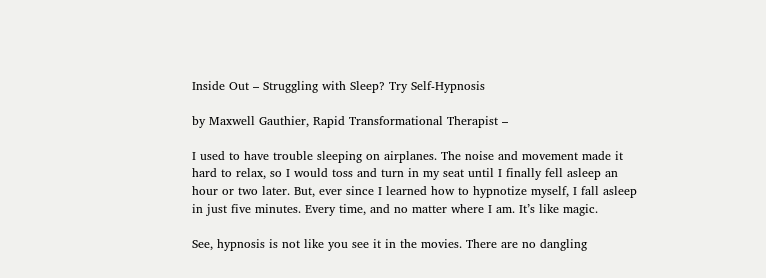Inside Out – Struggling with Sleep? Try Self-Hypnosis

by Maxwell Gauthier, Rapid Transformational Therapist –

I used to have trouble sleeping on airplanes. The noise and movement made it hard to relax, so I would toss and turn in my seat until I finally fell asleep an hour or two later. But, ever since I learned how to hypnotize myself, I fall asleep in just five minutes. Every time, and no matter where I am. It’s like magic.

See, hypnosis is not like you see it in the movies. There are no dangling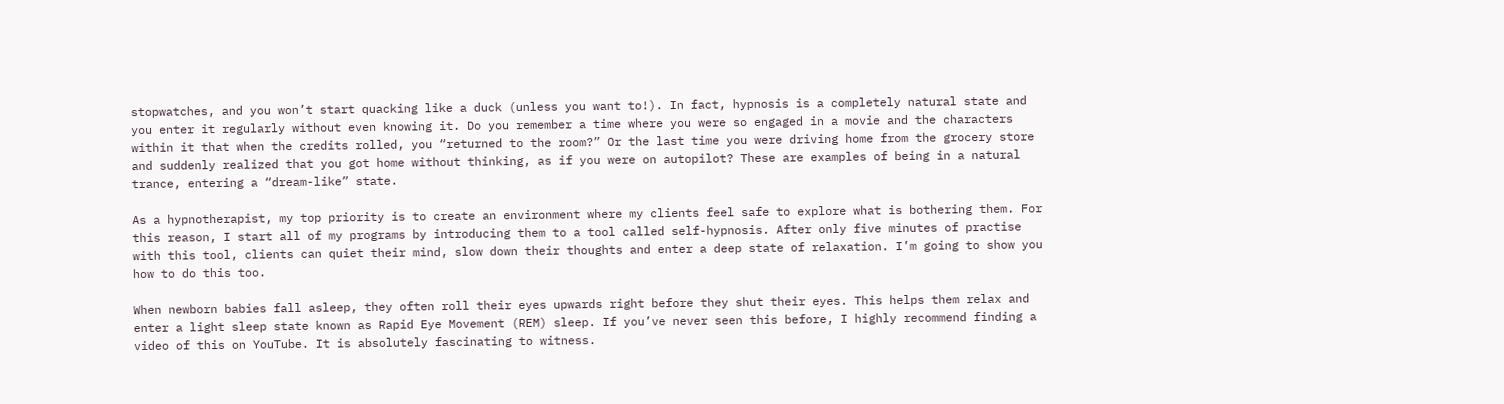stopwatches, and you won’t start quacking like a duck (unless you want to!). In fact, hypnosis is a completely natural state and you enter it regularly without even knowing it. Do you remember a time where you were so engaged in a movie and the characters within it that when the credits rolled, you “returned to the room?” Or the last time you were driving home from the grocery store and suddenly realized that you got home without thinking, as if you were on autopilot? These are examples of being in a natural trance, entering a “dream-like” state.

As a hypnotherapist, my top priority is to create an environment where my clients feel safe to explore what is bothering them. For this reason, I start all of my programs by introducing them to a tool called self-hypnosis. After only five minutes of practise with this tool, clients can quiet their mind, slow down their thoughts and enter a deep state of relaxation. I’m going to show you how to do this too.

When newborn babies fall asleep, they often roll their eyes upwards right before they shut their eyes. This helps them relax and enter a light sleep state known as Rapid Eye Movement (REM) sleep. If you’ve never seen this before, I highly recommend finding a video of this on YouTube. It is absolutely fascinating to witness.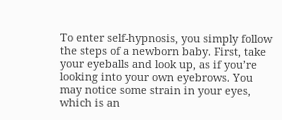To enter self-hypnosis, you simply follow the steps of a newborn baby. First, take your eyeballs and look up, as if you’re looking into your own eyebrows. You may notice some strain in your eyes, which is an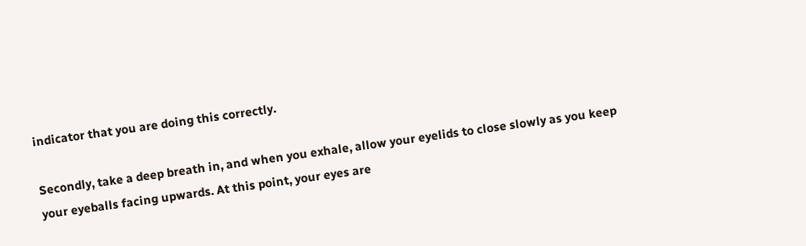indicator that you are doing this correctly.

Secondly, take a deep breath in, and when you exhale, allow your eyelids to close slowly as you keep your eyeballs facing upwards. At this point, your eyes are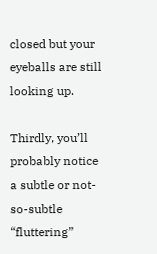closed but your eyeballs are still looking up.

Thirdly, you’ll probably notice a subtle or not-so-subtle “fluttering”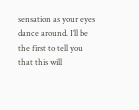sensation as your eyes dance around. I’ll be the first to tell you that this will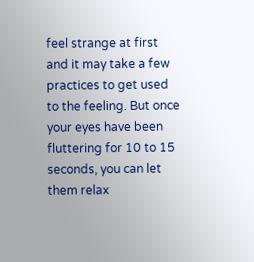feel strange at first and it may take a few practices to get used to the feeling. But once your eyes have been fluttering for 10 to 15 seconds, you can let them relax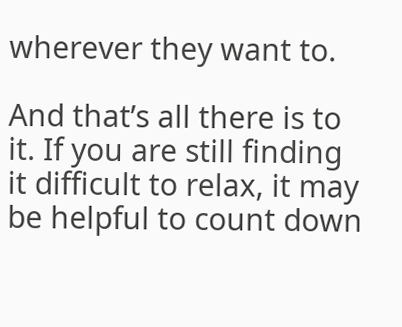wherever they want to.

And that’s all there is to it. If you are still finding it difficult to relax, it may be helpful to count down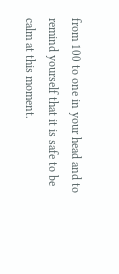from 100 to one in your head and to remind yourself that it is safe to be calm at this moment.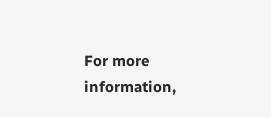For more information,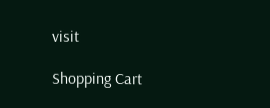visit

Shopping Cart